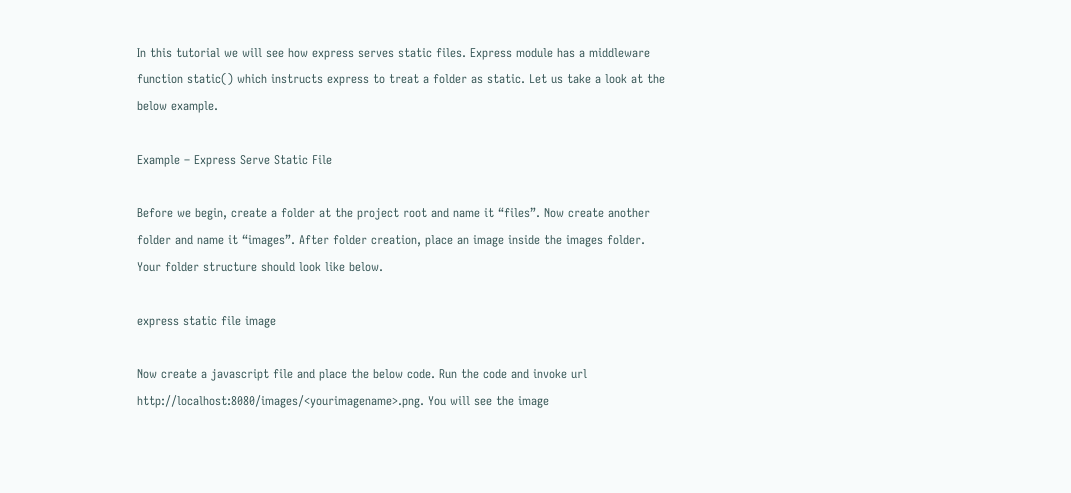In this tutorial we will see how express serves static files. Express module has a middleware function static() which instructs express to treat a folder as static. Let us take a look at the below example.

Example – Express Serve Static File

Before we begin, create a folder at the project root and name it “files”. Now create another folder and name it “images”. After folder creation, place an image inside the images folder. Your folder structure should look like below.

express static file image

Now create a javascript file and place the below code. Run the code and invoke url http://localhost:8080/images/<yourimagename>.png. You will see the image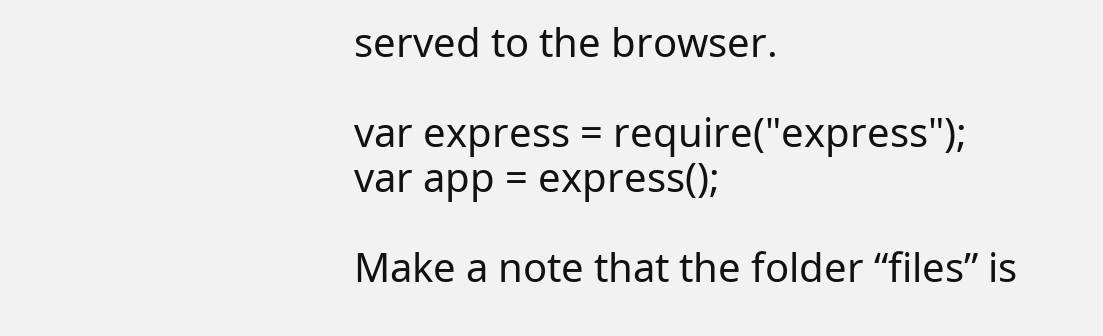served to the browser.

var express = require("express");
var app = express();

Make a note that the folder “files” is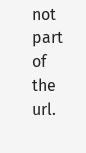not part of the url.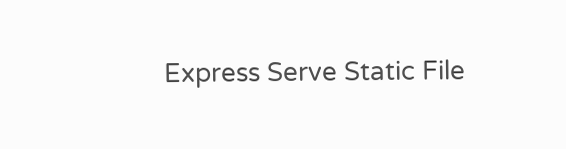Express Serve Static File